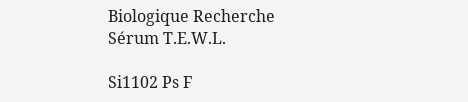Biologique Recherche Sérum T.E.W.L.

Si1102 Ps F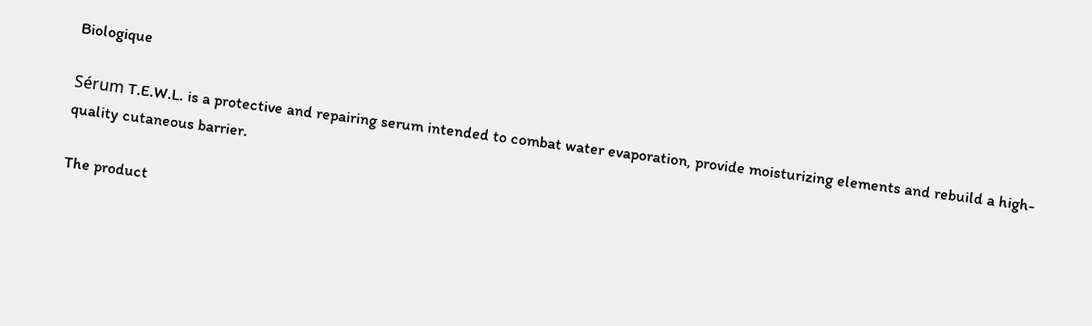Biologique

Sérum T.E.W.L. is a protective and repairing serum intended to combat water evaporation, provide moisturizing elements and rebuild a high-quality cutaneous barrier.

The product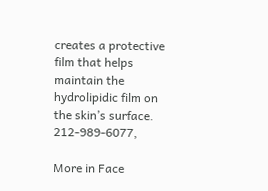creates a protective film that helps maintain the hydrolipidic film on the skin’s surface. 212-989-6077,

More in Face